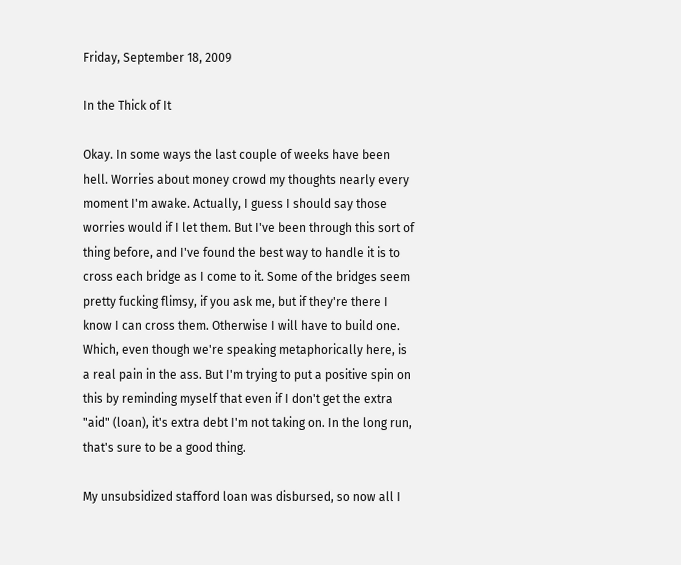Friday, September 18, 2009

In the Thick of It

Okay. In some ways the last couple of weeks have been hell. Worries about money crowd my thoughts nearly every moment I'm awake. Actually, I guess I should say those worries would if I let them. But I've been through this sort of thing before, and I've found the best way to handle it is to cross each bridge as I come to it. Some of the bridges seem pretty fucking flimsy, if you ask me, but if they're there I know I can cross them. Otherwise I will have to build one. Which, even though we're speaking metaphorically here, is a real pain in the ass. But I'm trying to put a positive spin on this by reminding myself that even if I don't get the extra "aid" (loan), it's extra debt I'm not taking on. In the long run, that's sure to be a good thing.

My unsubsidized stafford loan was disbursed, so now all I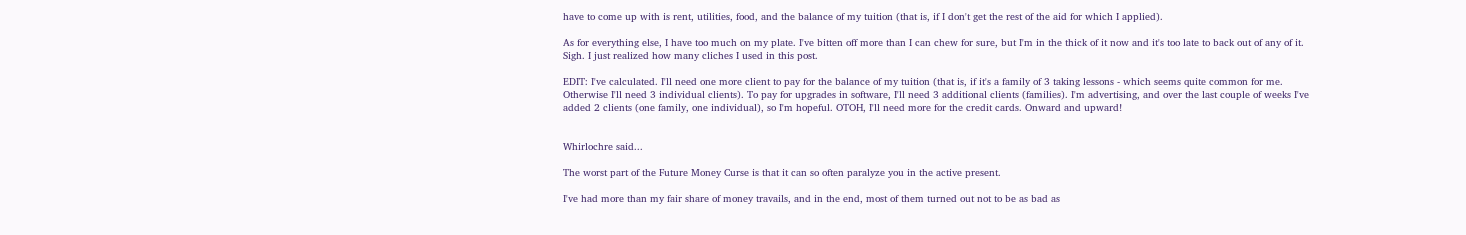have to come up with is rent, utilities, food, and the balance of my tuition (that is, if I don't get the rest of the aid for which I applied).

As for everything else, I have too much on my plate. I've bitten off more than I can chew for sure, but I'm in the thick of it now and it's too late to back out of any of it. Sigh. I just realized how many cliches I used in this post.

EDIT: I've calculated. I'll need one more client to pay for the balance of my tuition (that is, if it's a family of 3 taking lessons - which seems quite common for me. Otherwise I'll need 3 individual clients). To pay for upgrades in software, I'll need 3 additional clients (families). I'm advertising, and over the last couple of weeks I've added 2 clients (one family, one individual), so I'm hopeful. OTOH, I'll need more for the credit cards. Onward and upward!


Whirlochre said...

The worst part of the Future Money Curse is that it can so often paralyze you in the active present.

I've had more than my fair share of money travails, and in the end, most of them turned out not to be as bad as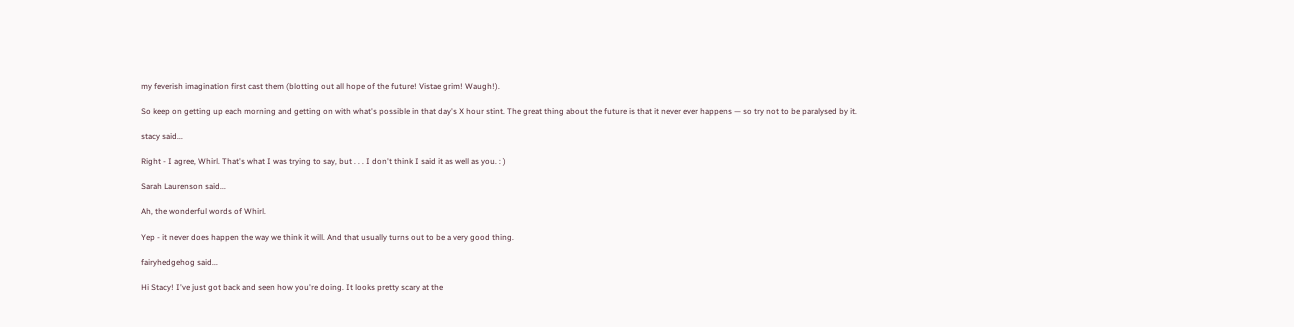my feverish imagination first cast them (blotting out all hope of the future! Vistae grim! Waugh!).

So keep on getting up each morning and getting on with what's possible in that day's X hour stint. The great thing about the future is that it never ever happens — so try not to be paralysed by it.

stacy said...

Right - I agree, Whirl. That's what I was trying to say, but . . . I don't think I said it as well as you. : )

Sarah Laurenson said...

Ah, the wonderful words of Whirl.

Yep - it never does happen the way we think it will. And that usually turns out to be a very good thing.

fairyhedgehog said...

Hi Stacy! I've just got back and seen how you're doing. It looks pretty scary at the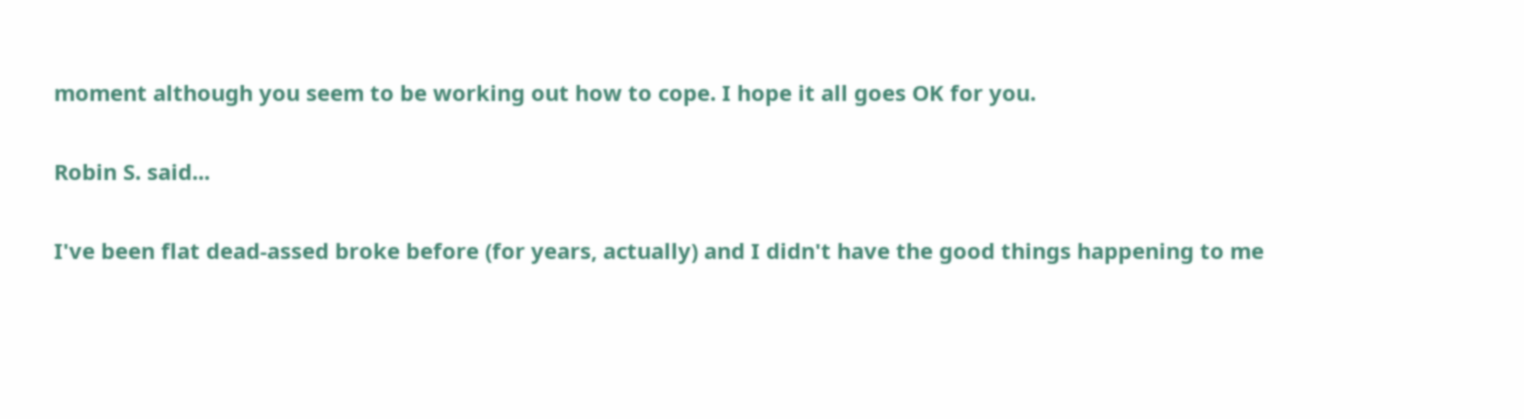moment although you seem to be working out how to cope. I hope it all goes OK for you.

Robin S. said...

I've been flat dead-assed broke before (for years, actually) and I didn't have the good things happening to me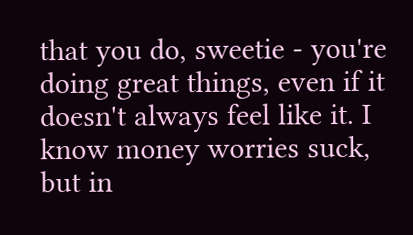that you do, sweetie - you're doing great things, even if it doesn't always feel like it. I know money worries suck, but in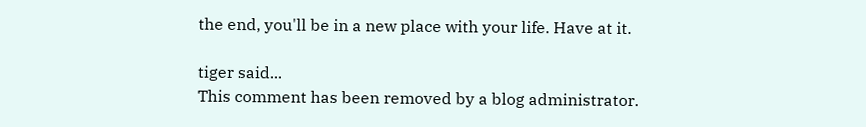the end, you'll be in a new place with your life. Have at it.

tiger said...
This comment has been removed by a blog administrator.